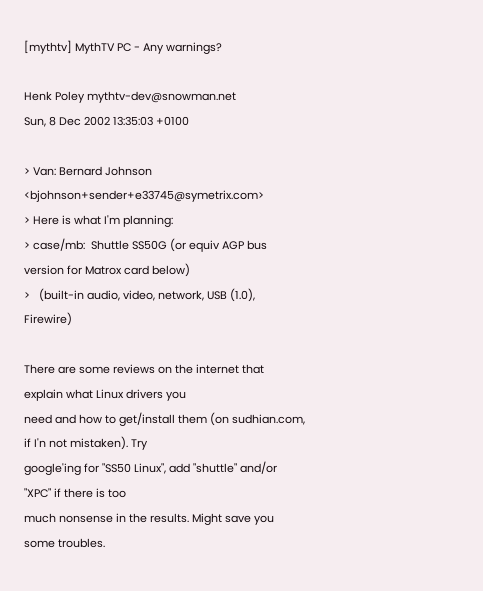[mythtv] MythTV PC - Any warnings?

Henk Poley mythtv-dev@snowman.net
Sun, 8 Dec 2002 13:35:03 +0100

> Van: Bernard Johnson <bjohnson+sender+e33745@symetrix.com>
> Here is what I'm planning:
> case/mb:  Shuttle SS50G (or equiv AGP bus version for Matrox card below)
>   (built-in audio, video, network, USB (1.0), Firewire)

There are some reviews on the internet that explain what Linux drivers you
need and how to get/install them (on sudhian.com, if I'n not mistaken). Try
google'ing for "SS50 Linux", add "shuttle" and/or "XPC" if there is too
much nonsense in the results. Might save you some troubles.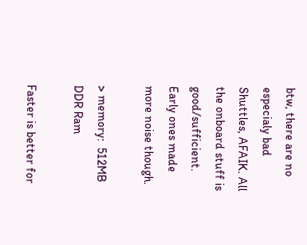btw, there are no especialy bad Shuttles, AFAIK. All the onboard stuff is
good/sufficient. Early ones made more noise though.

> memory:  512MB DDR Ram

Faster is better for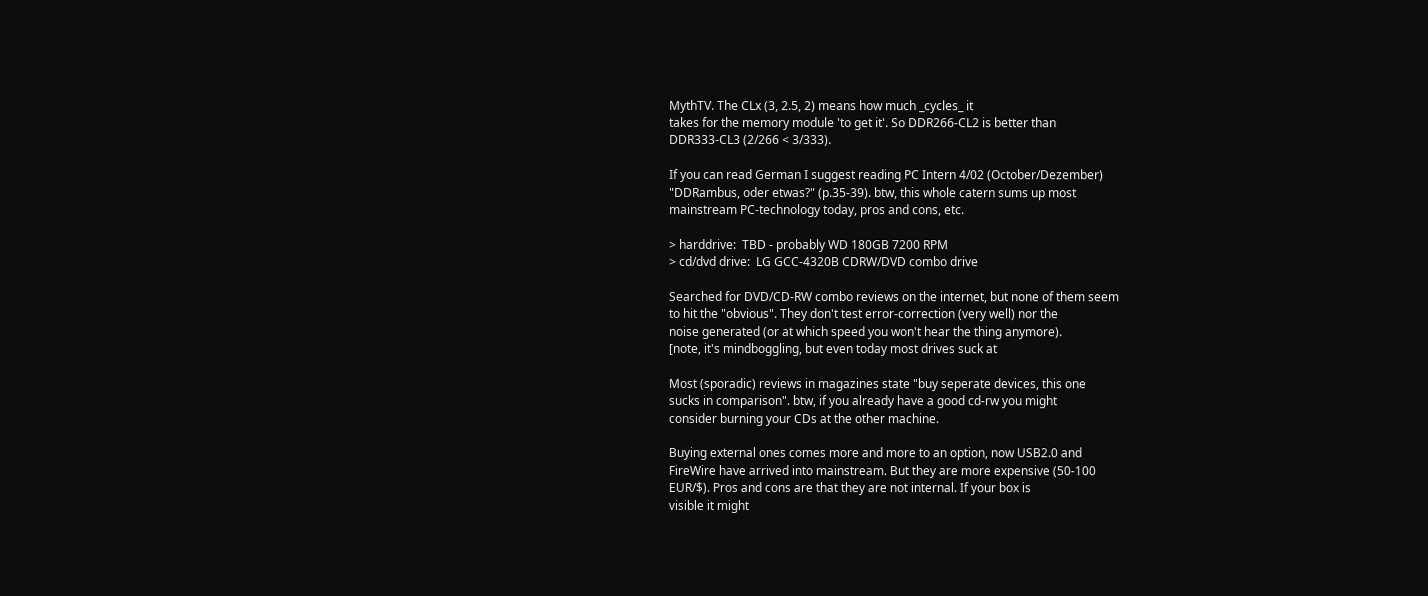MythTV. The CLx (3, 2.5, 2) means how much _cycles_ it
takes for the memory module 'to get it'. So DDR266-CL2 is better than
DDR333-CL3 (2/266 < 3/333).

If you can read German I suggest reading PC Intern 4/02 (October/Dezember)
"DDRambus, oder etwas?" (p.35-39). btw, this whole catern sums up most
mainstream PC-technology today, pros and cons, etc.

> harddrive:  TBD - probably WD 180GB 7200 RPM
> cd/dvd drive:  LG GCC-4320B CDRW/DVD combo drive

Searched for DVD/CD-RW combo reviews on the internet, but none of them seem
to hit the "obvious". They don't test error-correction (very well) nor the
noise generated (or at which speed you won't hear the thing anymore).
[note, it's mindboggling, but even today most drives suck at

Most (sporadic) reviews in magazines state "buy seperate devices, this one
sucks in comparison". btw, if you already have a good cd-rw you might
consider burning your CDs at the other machine.

Buying external ones comes more and more to an option, now USB2.0 and
FireWire have arrived into mainstream. But they are more expensive (50-100
EUR/$). Pros and cons are that they are not internal. If your box is
visible it might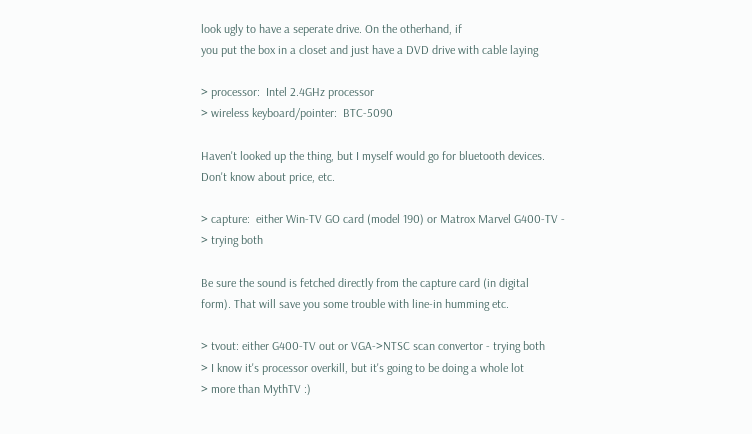look ugly to have a seperate drive. On the otherhand, if
you put the box in a closet and just have a DVD drive with cable laying

> processor:  Intel 2.4GHz processor
> wireless keyboard/pointer:  BTC-5090

Haven't looked up the thing, but I myself would go for bluetooth devices.
Don't know about price, etc.

> capture:  either Win-TV GO card (model 190) or Matrox Marvel G400-TV -
> trying both

Be sure the sound is fetched directly from the capture card (in digital
form). That will save you some trouble with line-in humming etc.

> tvout: either G400-TV out or VGA->NTSC scan convertor - trying both
> I know it's processor overkill, but it's going to be doing a whole lot
> more than MythTV :)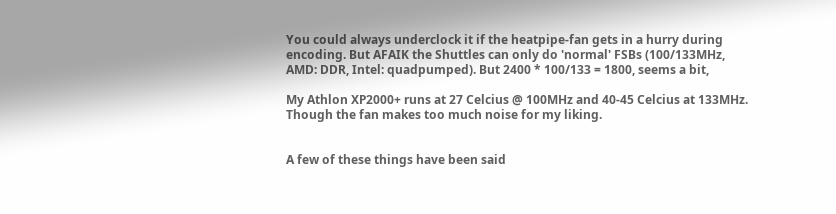You could always underclock it if the heatpipe-fan gets in a hurry during
encoding. But AFAIK the Shuttles can only do 'normal' FSBs (100/133MHz,
AMD: DDR, Intel: quadpumped). But 2400 * 100/133 = 1800, seems a bit,

My Athlon XP2000+ runs at 27 Celcius @ 100MHz and 40-45 Celcius at 133MHz.
Though the fan makes too much noise for my liking.


A few of these things have been said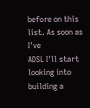before on this list. As soon as I've
ADSL I'll start looking into building a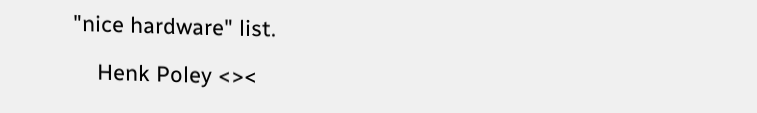"nice hardware" list.

    Henk Poley <><